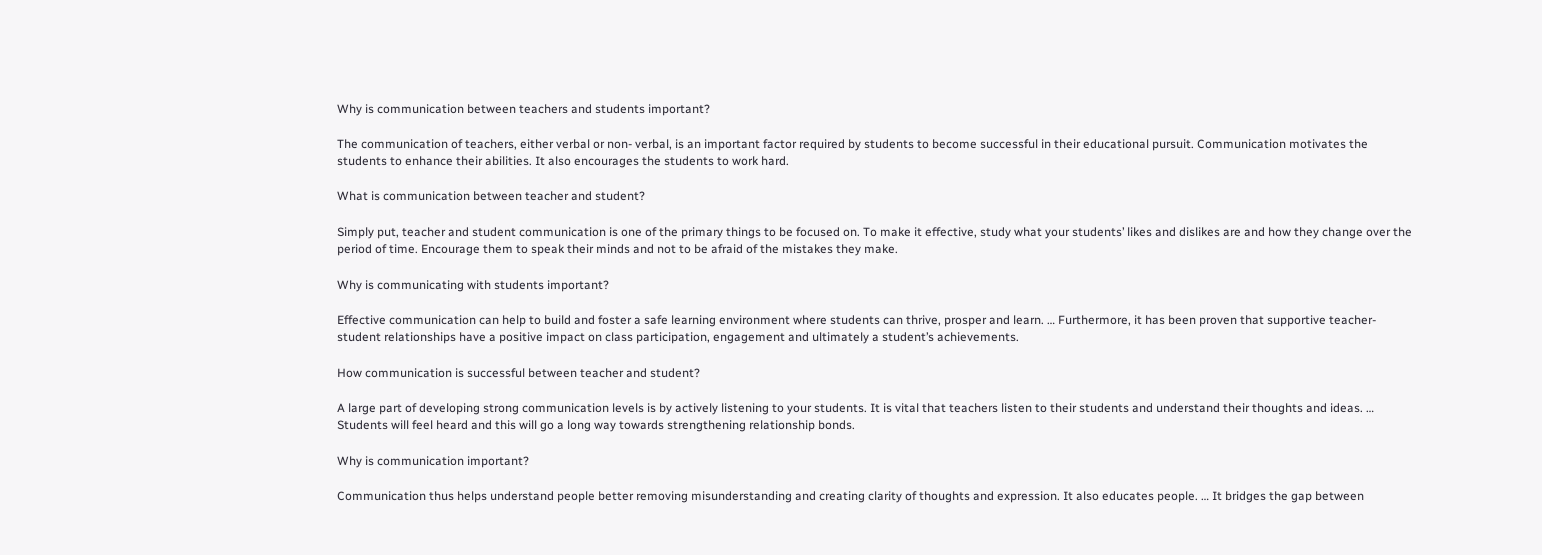Why is communication between teachers and students important?

The communication of teachers, either verbal or non- verbal, is an important factor required by students to become successful in their educational pursuit. Communication motivates the students to enhance their abilities. It also encourages the students to work hard.

What is communication between teacher and student?

Simply put, teacher and student communication is one of the primary things to be focused on. To make it effective, study what your students’ likes and dislikes are and how they change over the period of time. Encourage them to speak their minds and not to be afraid of the mistakes they make.

Why is communicating with students important?

Effective communication can help to build and foster a safe learning environment where students can thrive, prosper and learn. … Furthermore, it has been proven that supportive teacher-student relationships have a positive impact on class participation, engagement and ultimately a student’s achievements.

How communication is successful between teacher and student?

A large part of developing strong communication levels is by actively listening to your students. It is vital that teachers listen to their students and understand their thoughts and ideas. … Students will feel heard and this will go a long way towards strengthening relationship bonds.

Why is communication important?

Communication thus helps understand people better removing misunderstanding and creating clarity of thoughts and expression. It also educates people. … It bridges the gap between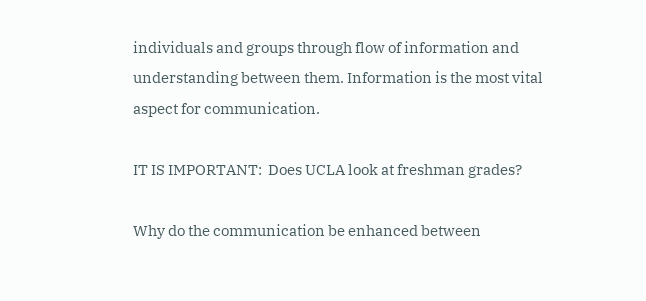individuals and groups through flow of information and understanding between them. Information is the most vital aspect for communication.

IT IS IMPORTANT:  Does UCLA look at freshman grades?

Why do the communication be enhanced between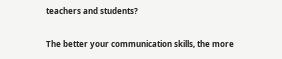teachers and students?

The better your communication skills, the more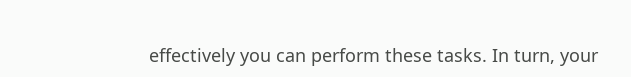effectively you can perform these tasks. In turn, your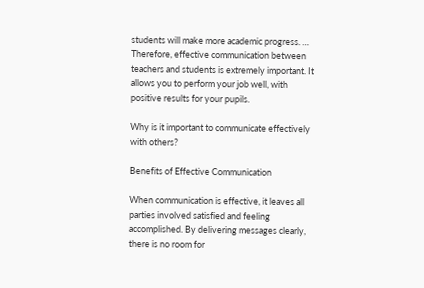students will make more academic progress. … Therefore, effective communication between teachers and students is extremely important. It allows you to perform your job well, with positive results for your pupils.

Why is it important to communicate effectively with others?

Benefits of Effective Communication

When communication is effective, it leaves all parties involved satisfied and feeling accomplished. By delivering messages clearly, there is no room for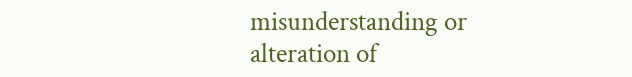misunderstanding or alteration of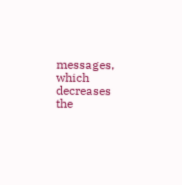messages, which decreases the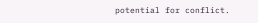potential for conflict.